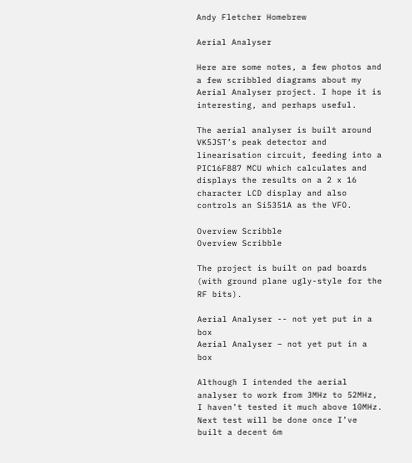Andy Fletcher Homebrew

Aerial Analyser

Here are some notes, a few photos and a few scribbled diagrams about my Aerial Analyser project. I hope it is interesting, and perhaps useful.

The aerial analyser is built around VK5JST’s peak detector and linearisation circuit, feeding into a PIC16F887 MCU which calculates and displays the results on a 2 x 16 character LCD display and also controls an Si5351A as the VFO.

Overview Scribble
Overview Scribble

The project is built on pad boards (with ground plane ugly-style for the RF bits).

Aerial Analyser -- not yet put in a box
Aerial Analyser – not yet put in a box

Although I intended the aerial analyser to work from 3MHz to 52MHz, I haven’t tested it much above 10MHz. Next test will be done once I’ve built a decent 6m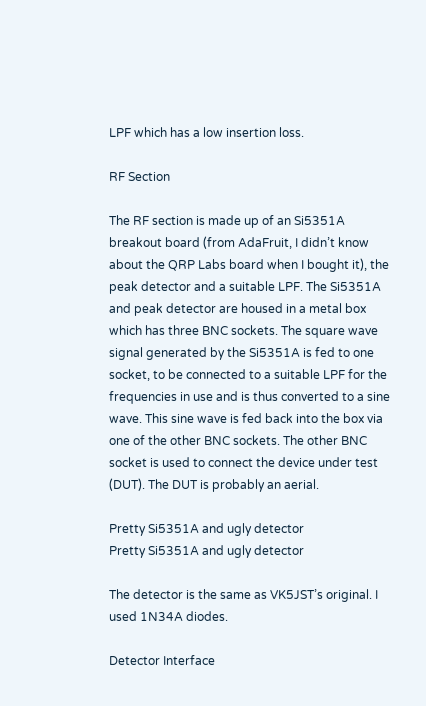LPF which has a low insertion loss.

RF Section

The RF section is made up of an Si5351A breakout board (from AdaFruit, I didn’t know about the QRP Labs board when I bought it), the peak detector and a suitable LPF. The Si5351A and peak detector are housed in a metal box which has three BNC sockets. The square wave signal generated by the Si5351A is fed to one socket, to be connected to a suitable LPF for the frequencies in use and is thus converted to a sine wave. This sine wave is fed back into the box via one of the other BNC sockets. The other BNC socket is used to connect the device under test (DUT). The DUT is probably an aerial.

Pretty Si5351A and ugly detector
Pretty Si5351A and ugly detector

The detector is the same as VK5JST’s original. I used 1N34A diodes.

Detector Interface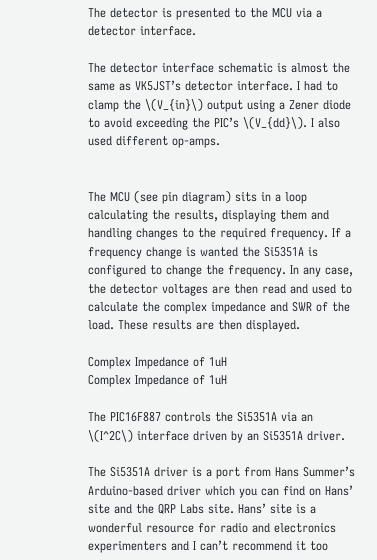The detector is presented to the MCU via a detector interface.

The detector interface schematic is almost the same as VK5JST’s detector interface. I had to clamp the \(V_{in}\) output using a Zener diode to avoid exceeding the PIC’s \(V_{dd}\). I also used different op-amps.


The MCU (see pin diagram) sits in a loop calculating the results, displaying them and handling changes to the required frequency. If a frequency change is wanted the Si5351A is configured to change the frequency. In any case, the detector voltages are then read and used to calculate the complex impedance and SWR of the load. These results are then displayed.

Complex Impedance of 1uH
Complex Impedance of 1uH

The PIC16F887 controls the Si5351A via an \(I^2C\) interface driven by an Si5351A driver.

The Si5351A driver is a port from Hans Summer’s Arduino-based driver which you can find on Hans’ site and the QRP Labs site. Hans’ site is a wonderful resource for radio and electronics experimenters and I can’t recommend it too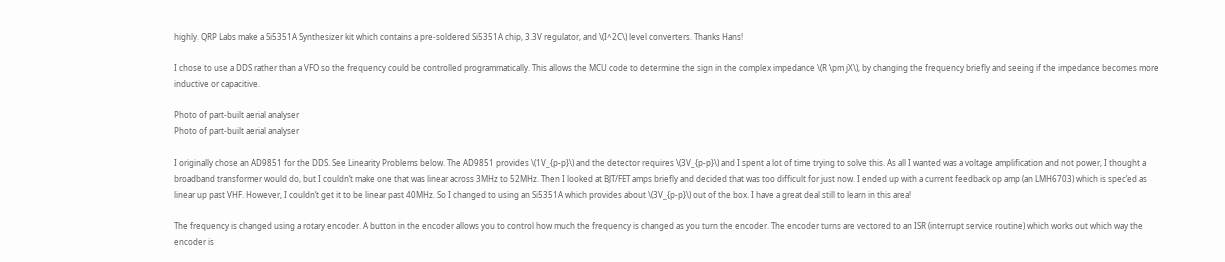highly. QRP Labs make a Si5351A Synthesizer kit which contains a pre-soldered Si5351A chip, 3.3V regulator, and \(I^2C\) level converters. Thanks Hans!

I chose to use a DDS rather than a VFO so the frequency could be controlled programmatically. This allows the MCU code to determine the sign in the complex impedance \(R \pm jX\), by changing the frequency briefly and seeing if the impedance becomes more inductive or capacitive.

Photo of part-built aerial analyser
Photo of part-built aerial analyser

I originally chose an AD9851 for the DDS. See Linearity Problems below. The AD9851 provides \(1V_{p-p}\) and the detector requires \(3V_{p-p}\) and I spent a lot of time trying to solve this. As all I wanted was a voltage amplification and not power, I thought a broadband transformer would do, but I couldn’t make one that was linear across 3MHz to 52MHz. Then I looked at BJT/FET amps briefly and decided that was too difficult for just now. I ended up with a current feedback op amp (an LMH6703) which is spec’ed as linear up past VHF. However, I couldn’t get it to be linear past 40MHz. So I changed to using an Si5351A which provides about \(3V_{p-p}\) out of the box. I have a great deal still to learn in this area!

The frequency is changed using a rotary encoder. A button in the encoder allows you to control how much the frequency is changed as you turn the encoder. The encoder turns are vectored to an ISR (interrupt service routine) which works out which way the encoder is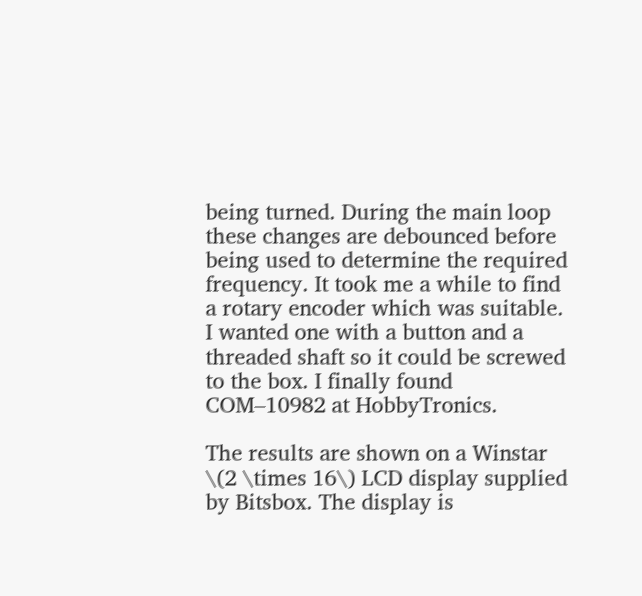being turned. During the main loop these changes are debounced before being used to determine the required frequency. It took me a while to find a rotary encoder which was suitable. I wanted one with a button and a threaded shaft so it could be screwed to the box. I finally found COM–10982 at HobbyTronics.

The results are shown on a Winstar \(2 \times 16\) LCD display supplied by Bitsbox. The display is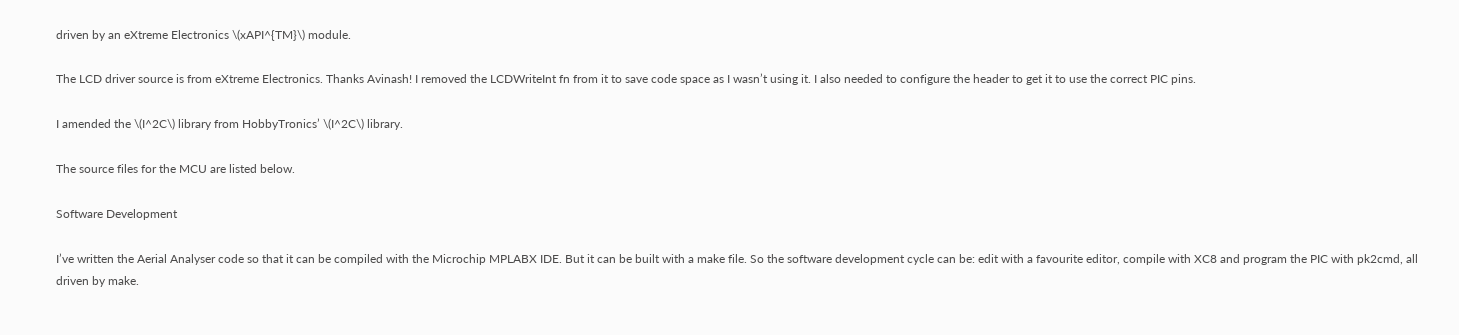driven by an eXtreme Electronics \(xAPI^{TM}\) module.

The LCD driver source is from eXtreme Electronics. Thanks Avinash! I removed the LCDWriteInt fn from it to save code space as I wasn’t using it. I also needed to configure the header to get it to use the correct PIC pins.

I amended the \(I^2C\) library from HobbyTronics’ \(I^2C\) library.

The source files for the MCU are listed below.

Software Development

I’ve written the Aerial Analyser code so that it can be compiled with the Microchip MPLABX IDE. But it can be built with a make file. So the software development cycle can be: edit with a favourite editor, compile with XC8 and program the PIC with pk2cmd, all driven by make.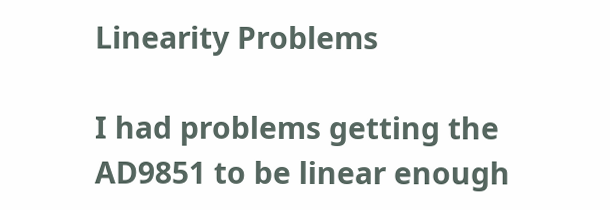Linearity Problems

I had problems getting the AD9851 to be linear enough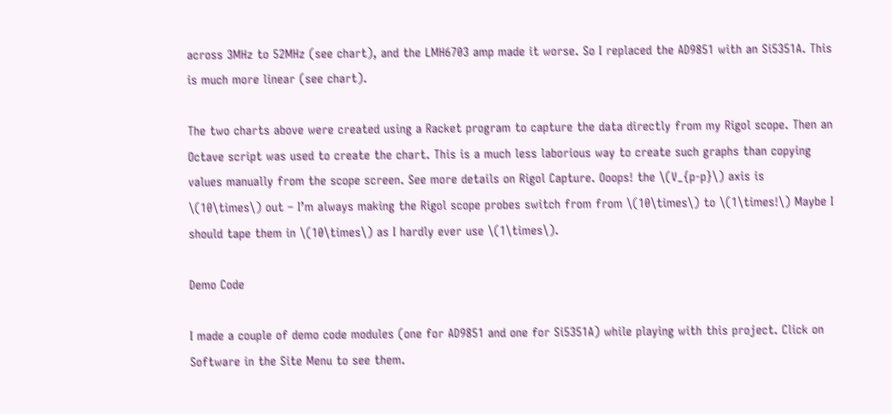across 3MHz to 52MHz (see chart), and the LMH6703 amp made it worse. So I replaced the AD9851 with an Si5351A. This is much more linear (see chart).

The two charts above were created using a Racket program to capture the data directly from my Rigol scope. Then an Octave script was used to create the chart. This is a much less laborious way to create such graphs than copying values manually from the scope screen. See more details on Rigol Capture. Ooops! the \(V_{p-p}\) axis is \(10\times\) out – I’m always making the Rigol scope probes switch from from \(10\times\) to \(1\times!\) Maybe I should tape them in \(10\times\) as I hardly ever use \(1\times\).

Demo Code

I made a couple of demo code modules (one for AD9851 and one for Si5351A) while playing with this project. Click on Software in the Site Menu to see them.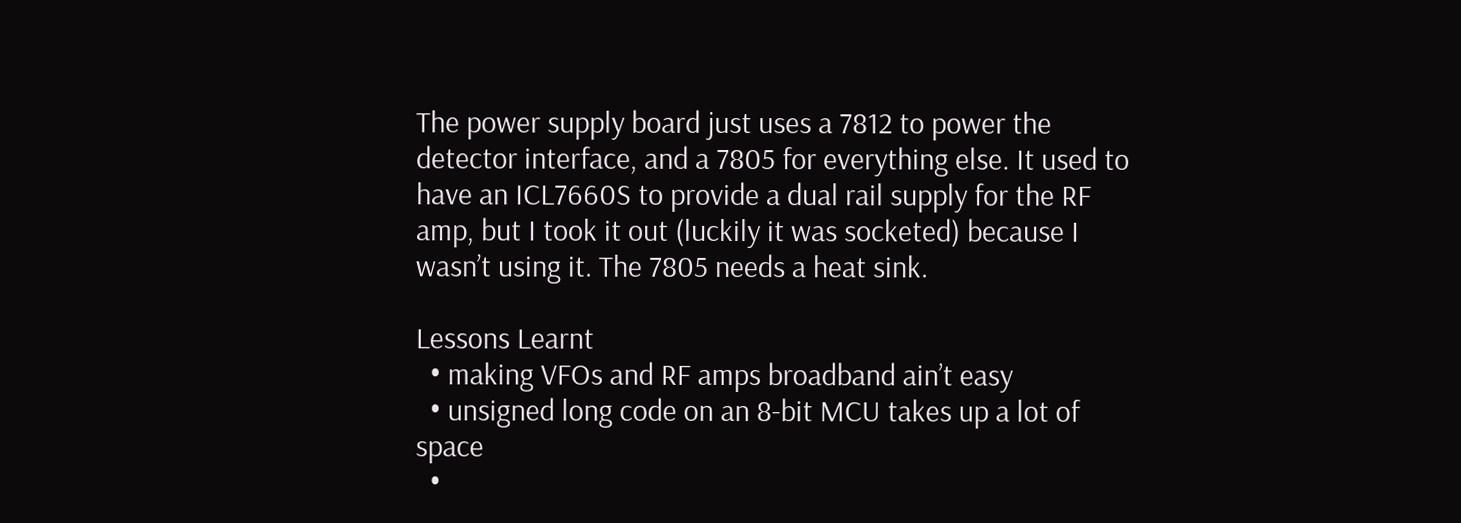The power supply board just uses a 7812 to power the detector interface, and a 7805 for everything else. It used to have an ICL7660S to provide a dual rail supply for the RF amp, but I took it out (luckily it was socketed) because I wasn’t using it. The 7805 needs a heat sink.

Lessons Learnt
  • making VFOs and RF amps broadband ain’t easy
  • unsigned long code on an 8-bit MCU takes up a lot of space
  •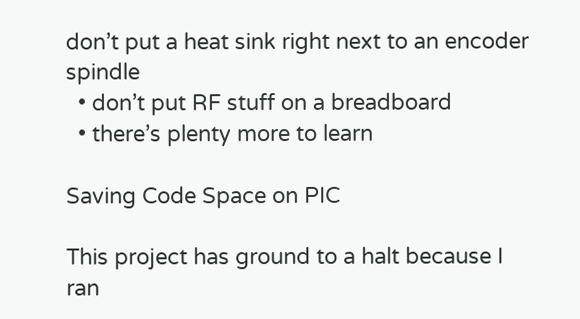don’t put a heat sink right next to an encoder spindle
  • don’t put RF stuff on a breadboard
  • there’s plenty more to learn

Saving Code Space on PIC

This project has ground to a halt because I ran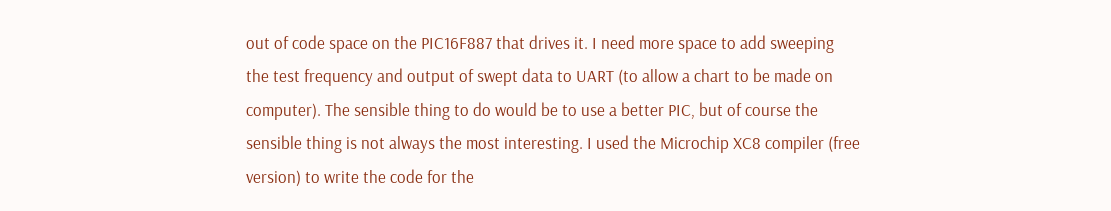out of code space on the PIC16F887 that drives it. I need more space to add sweeping the test frequency and output of swept data to UART (to allow a chart to be made on computer). The sensible thing to do would be to use a better PIC, but of course the sensible thing is not always the most interesting. I used the Microchip XC8 compiler (free version) to write the code for the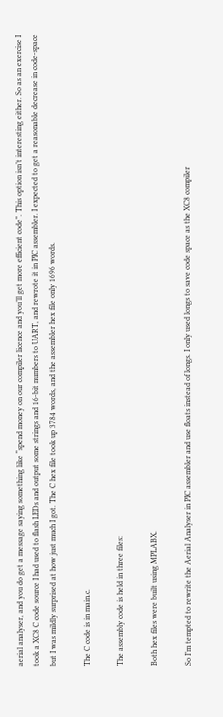aerial analyser, and you do get a message saying something like “spend money on our compiler licence and you’ll get more efficient code”. This option isn’t interesting either. So as an exercise I took a XC8 C code source I had used to flash LEDs and output some strings and 16-bit numbers to UART, and rewrote it in PIC assembler. I expected to get a reasonable decrease in code-space but I was mildly surprised at how just much I got. The C hex file took up 3784 words, and the assembler hex file only 1696 words.

The C code is in main.c.

The assembly code is held in three files:

Both hex files were built using MPLABX.

So I’m tempted to rewrite the Aerial Analyser in PIC assembler and use floats instead of longs. I only used longs to save code space as the XC8 compiler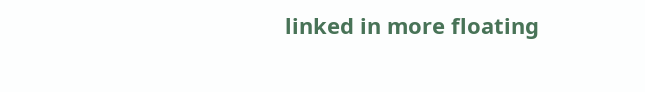linked in more floating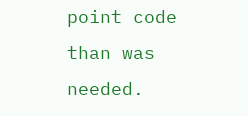point code than was needed.